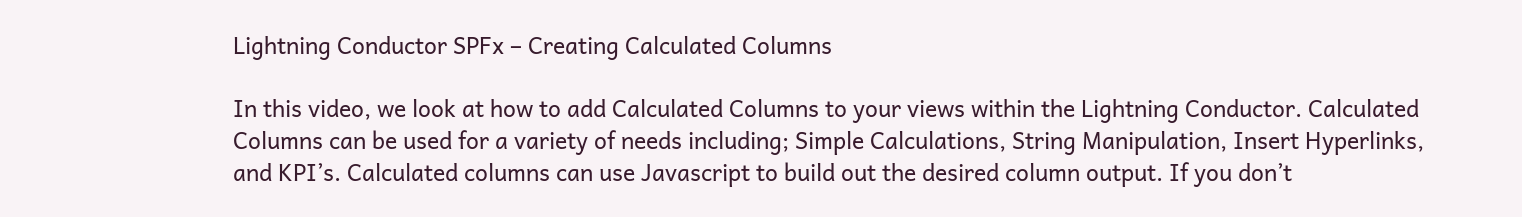Lightning Conductor SPFx – Creating Calculated Columns

In this video, we look at how to add Calculated Columns to your views within the Lightning Conductor. Calculated Columns can be used for a variety of needs including; Simple Calculations, String Manipulation, Insert Hyperlinks, and KPI’s. Calculated columns can use Javascript to build out the desired column output. If you don’t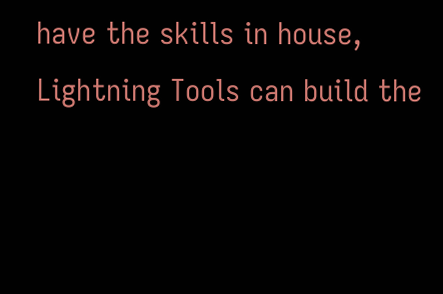have the skills in house, Lightning Tools can build the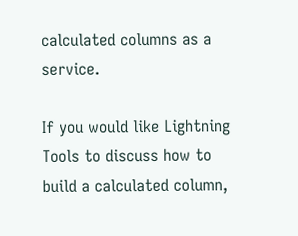calculated columns as a service.

If you would like Lightning Tools to discuss how to build a calculated column,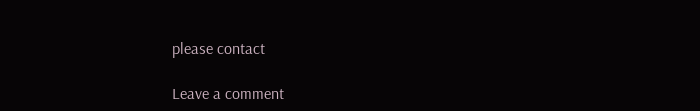please contact

Leave a comment